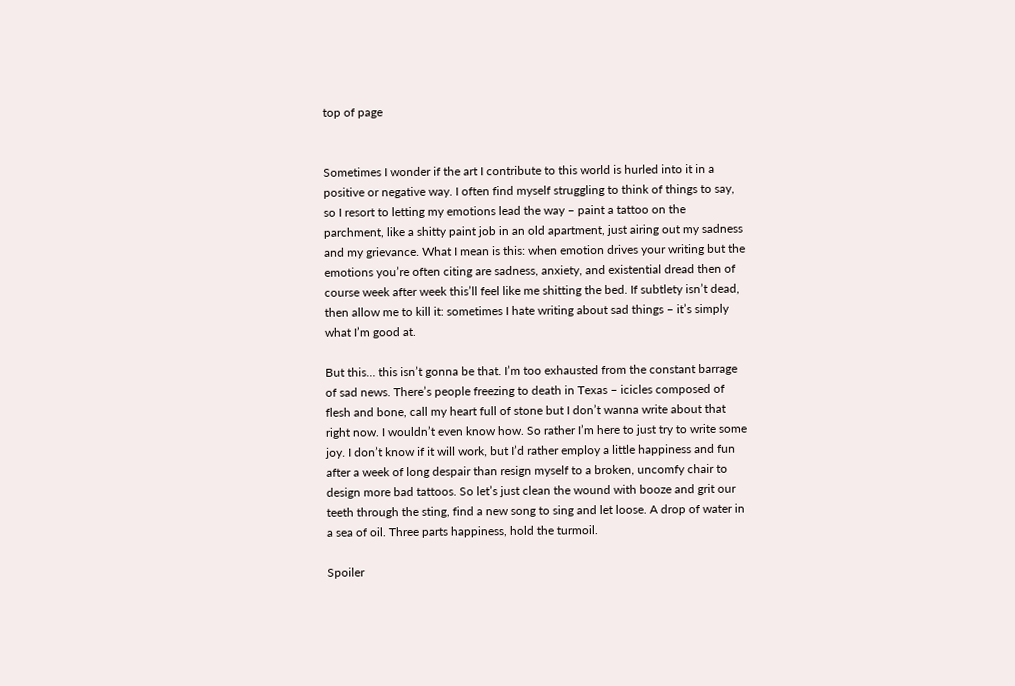top of page


Sometimes I wonder if the art I contribute to this world is hurled into it in a positive or negative way. I often find myself struggling to think of things to say, so I resort to letting my emotions lead the way – paint a tattoo on the parchment, like a shitty paint job in an old apartment, just airing out my sadness and my grievance. What I mean is this: when emotion drives your writing but the emotions you’re often citing are sadness, anxiety, and existential dread then of course week after week this’ll feel like me shitting the bed. If subtlety isn’t dead, then allow me to kill it: sometimes I hate writing about sad things – it’s simply what I’m good at.

But this… this isn’t gonna be that. I’m too exhausted from the constant barrage of sad news. There’s people freezing to death in Texas – icicles composed of flesh and bone, call my heart full of stone but I don’t wanna write about that right now. I wouldn’t even know how. So rather I’m here to just try to write some joy. I don’t know if it will work, but I’d rather employ a little happiness and fun after a week of long despair than resign myself to a broken, uncomfy chair to design more bad tattoos. So let’s just clean the wound with booze and grit our teeth through the sting, find a new song to sing and let loose. A drop of water in a sea of oil. Three parts happiness, hold the turmoil.

Spoiler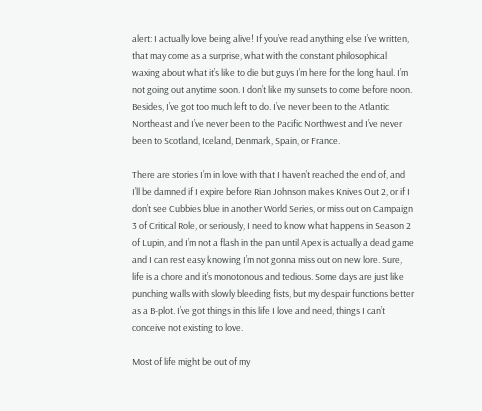alert: I actually love being alive! If you’ve read anything else I’ve written, that may come as a surprise, what with the constant philosophical waxing about what it’s like to die but guys I’m here for the long haul. I’m not going out anytime soon. I don’t like my sunsets to come before noon. Besides, I’ve got too much left to do. I’ve never been to the Atlantic Northeast and I’ve never been to the Pacific Northwest and I’ve never been to Scotland, Iceland, Denmark, Spain, or France.

There are stories I’m in love with that I haven’t reached the end of, and I’ll be damned if I expire before Rian Johnson makes Knives Out 2, or if I don’t see Cubbies blue in another World Series, or miss out on Campaign 3 of Critical Role, or seriously, I need to know what happens in Season 2 of Lupin, and I’m not a flash in the pan until Apex is actually a dead game and I can rest easy knowing I’m not gonna miss out on new lore. Sure, life is a chore and it’s monotonous and tedious. Some days are just like punching walls with slowly bleeding fists, but my despair functions better as a B-plot. I’ve got things in this life I love and need, things I can’t conceive not existing to love.

Most of life might be out of my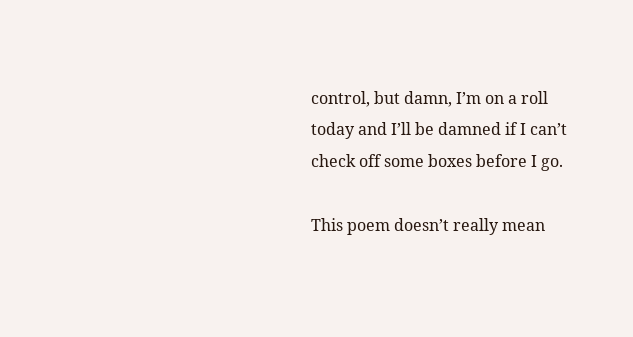control, but damn, I’m on a roll today and I’ll be damned if I can’t check off some boxes before I go.

This poem doesn’t really mean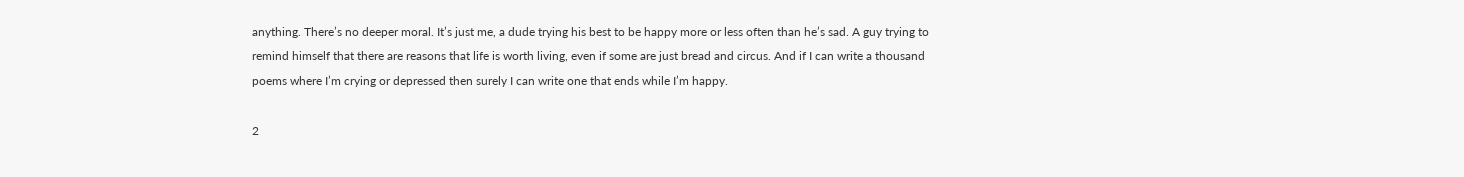anything. There’s no deeper moral. It’s just me, a dude trying his best to be happy more or less often than he’s sad. A guy trying to remind himself that there are reasons that life is worth living, even if some are just bread and circus. And if I can write a thousand poems where I’m crying or depressed then surely I can write one that ends while I’m happy.

2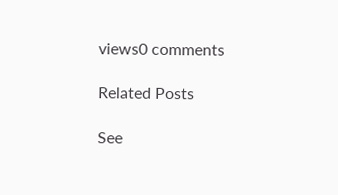views0 comments

Related Posts

See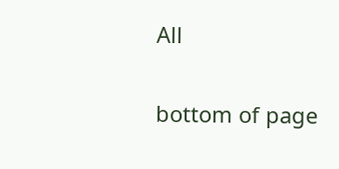All


bottom of page